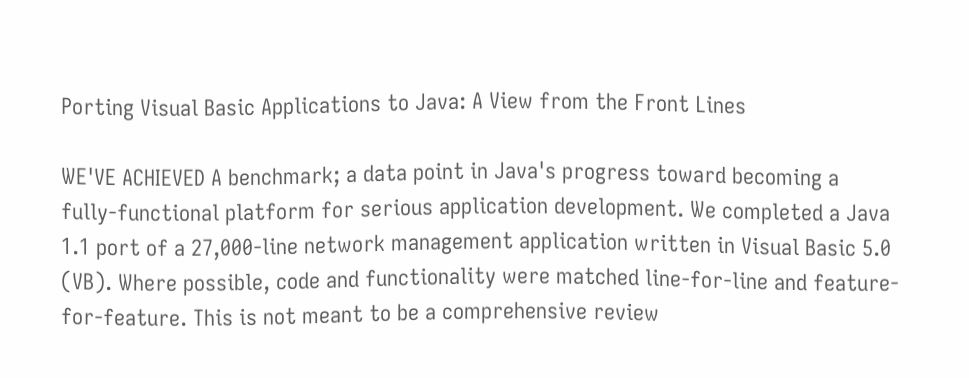Porting Visual Basic Applications to Java: A View from the Front Lines

WE'VE ACHIEVED A benchmark; a data point in Java's progress toward becoming a fully-functional platform for serious application development. We completed a Java 1.1 port of a 27,000-line network management application written in Visual Basic 5.0 (VB). Where possible, code and functionality were matched line-for-line and feature-for-feature. This is not meant to be a comprehensive review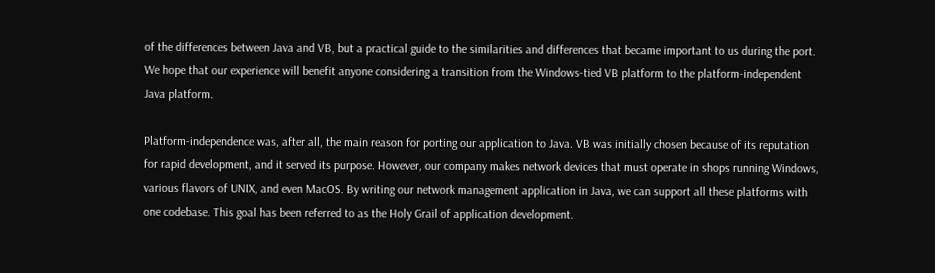of the differences between Java and VB, but a practical guide to the similarities and differences that became important to us during the port. We hope that our experience will benefit anyone considering a transition from the Windows-tied VB platform to the platform-independent Java platform.

Platform-independence was, after all, the main reason for porting our application to Java. VB was initially chosen because of its reputation for rapid development, and it served its purpose. However, our company makes network devices that must operate in shops running Windows, various flavors of UNIX, and even MacOS. By writing our network management application in Java, we can support all these platforms with one codebase. This goal has been referred to as the Holy Grail of application development.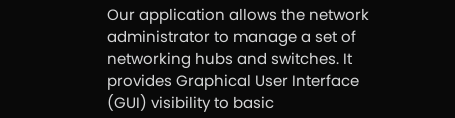Our application allows the network administrator to manage a set of networking hubs and switches. It provides Graphical User Interface (GUI) visibility to basic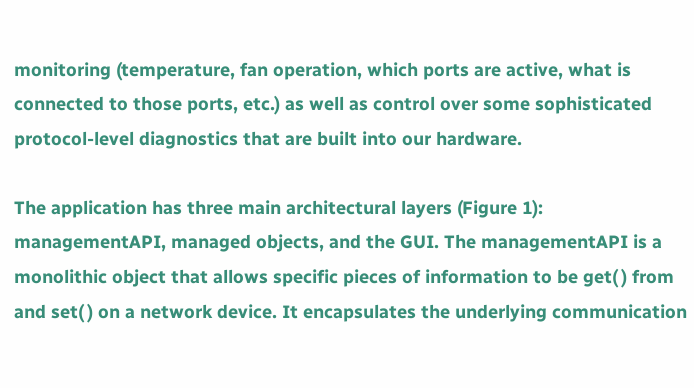monitoring (temperature, fan operation, which ports are active, what is connected to those ports, etc.) as well as control over some sophisticated protocol-level diagnostics that are built into our hardware.

The application has three main architectural layers (Figure 1): managementAPI, managed objects, and the GUI. The managementAPI is a monolithic object that allows specific pieces of information to be get( ) from and set( ) on a network device. It encapsulates the underlying communication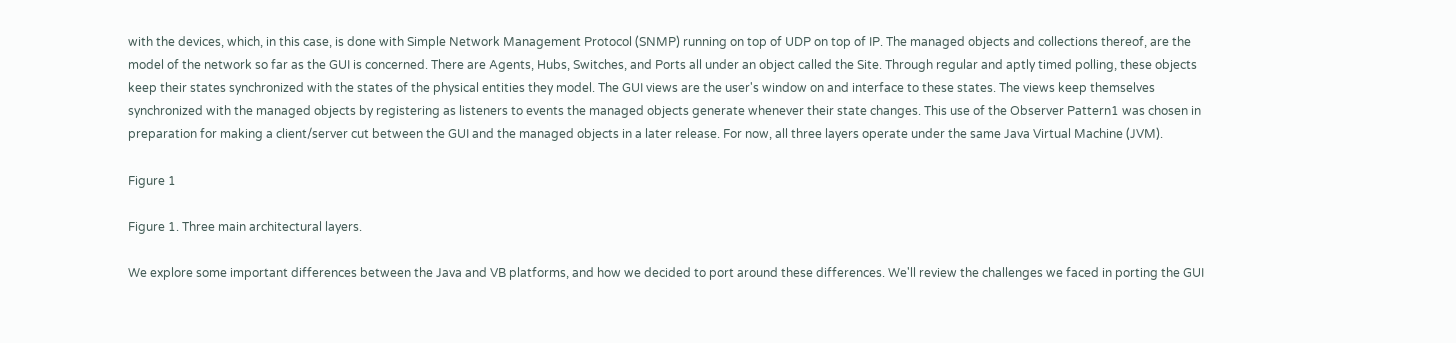with the devices, which, in this case, is done with Simple Network Management Protocol (SNMP) running on top of UDP on top of IP. The managed objects and collections thereof, are the model of the network so far as the GUI is concerned. There are Agents, Hubs, Switches, and Ports all under an object called the Site. Through regular and aptly timed polling, these objects keep their states synchronized with the states of the physical entities they model. The GUI views are the user's window on and interface to these states. The views keep themselves synchronized with the managed objects by registering as listeners to events the managed objects generate whenever their state changes. This use of the Observer Pattern1 was chosen in preparation for making a client/server cut between the GUI and the managed objects in a later release. For now, all three layers operate under the same Java Virtual Machine (JVM).

Figure 1

Figure 1. Three main architectural layers.

We explore some important differences between the Java and VB platforms, and how we decided to port around these differences. We'll review the challenges we faced in porting the GUI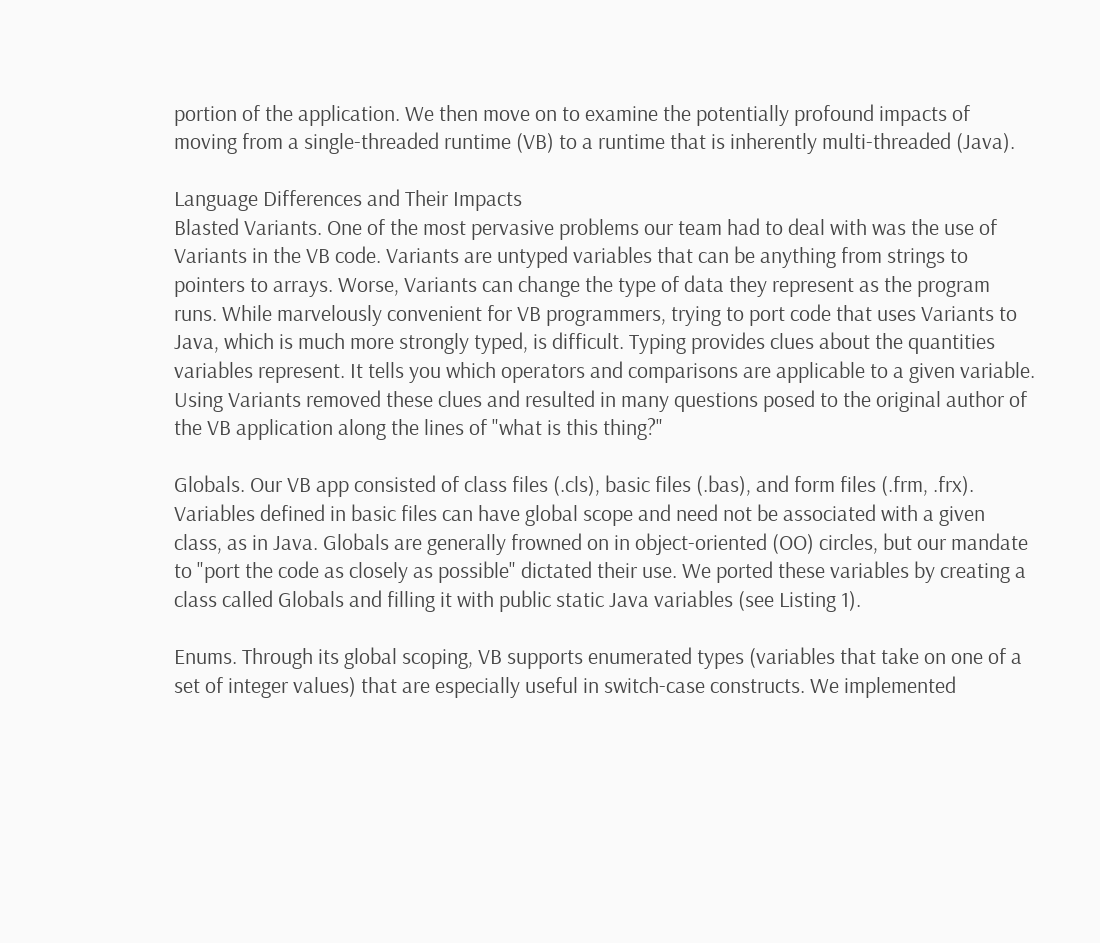portion of the application. We then move on to examine the potentially profound impacts of moving from a single-threaded runtime (VB) to a runtime that is inherently multi-threaded (Java).

Language Differences and Their Impacts
Blasted Variants. One of the most pervasive problems our team had to deal with was the use of Variants in the VB code. Variants are untyped variables that can be anything from strings to pointers to arrays. Worse, Variants can change the type of data they represent as the program runs. While marvelously convenient for VB programmers, trying to port code that uses Variants to Java, which is much more strongly typed, is difficult. Typing provides clues about the quantities variables represent. It tells you which operators and comparisons are applicable to a given variable. Using Variants removed these clues and resulted in many questions posed to the original author of the VB application along the lines of "what is this thing?"

Globals. Our VB app consisted of class files (.cls), basic files (.bas), and form files (.frm, .frx). Variables defined in basic files can have global scope and need not be associated with a given class, as in Java. Globals are generally frowned on in object-oriented (OO) circles, but our mandate to "port the code as closely as possible" dictated their use. We ported these variables by creating a class called Globals and filling it with public static Java variables (see Listing 1).

Enums. Through its global scoping, VB supports enumerated types (variables that take on one of a set of integer values) that are especially useful in switch-case constructs. We implemented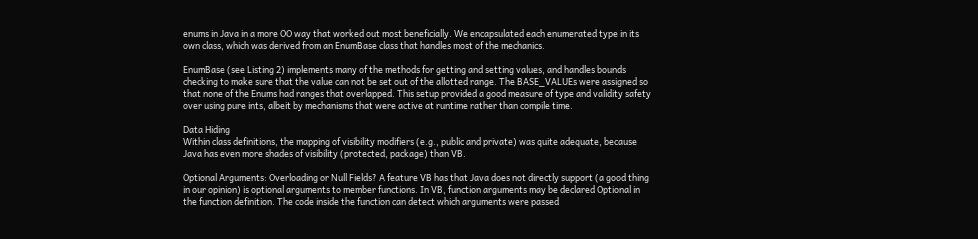enums in Java in a more OO way that worked out most beneficially. We encapsulated each enumerated type in its own class, which was derived from an EnumBase class that handles most of the mechanics.

EnumBase (see Listing 2) implements many of the methods for getting and setting values, and handles bounds checking to make sure that the value can not be set out of the allotted range. The BASE_VALUEs were assigned so that none of the Enums had ranges that overlapped. This setup provided a good measure of type and validity safety over using pure ints, albeit by mechanisms that were active at runtime rather than compile time.

Data Hiding
Within class definitions, the mapping of visibility modifiers (e.g., public and private) was quite adequate, because Java has even more shades of visibility (protected, package) than VB.

Optional Arguments: Overloading or Null Fields? A feature VB has that Java does not directly support (a good thing in our opinion) is optional arguments to member functions. In VB, function arguments may be declared Optional in the function definition. The code inside the function can detect which arguments were passed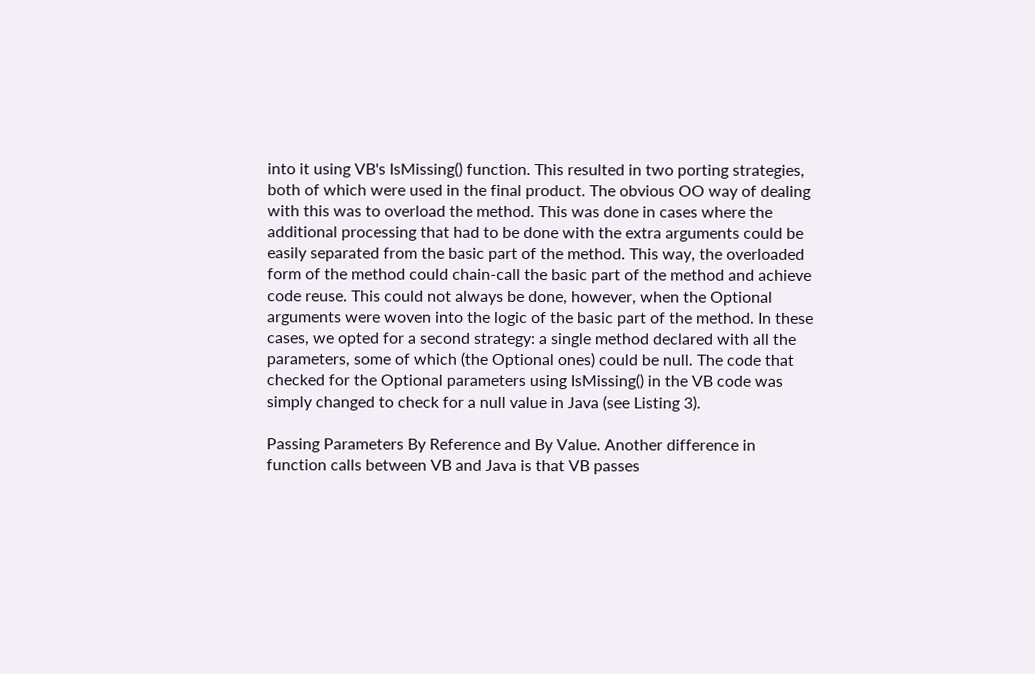into it using VB's IsMissing() function. This resulted in two porting strategies, both of which were used in the final product. The obvious OO way of dealing with this was to overload the method. This was done in cases where the additional processing that had to be done with the extra arguments could be easily separated from the basic part of the method. This way, the overloaded form of the method could chain-call the basic part of the method and achieve code reuse. This could not always be done, however, when the Optional arguments were woven into the logic of the basic part of the method. In these cases, we opted for a second strategy: a single method declared with all the parameters, some of which (the Optional ones) could be null. The code that checked for the Optional parameters using IsMissing() in the VB code was simply changed to check for a null value in Java (see Listing 3).

Passing Parameters By Reference and By Value. Another difference in function calls between VB and Java is that VB passes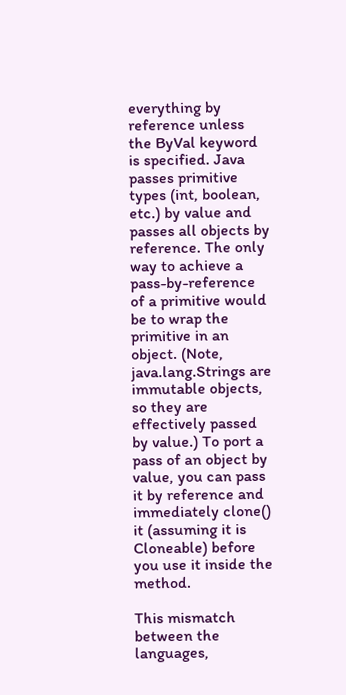everything by reference unless the ByVal keyword is specified. Java passes primitive types (int, boolean, etc.) by value and passes all objects by reference. The only way to achieve a pass-by-reference of a primitive would be to wrap the primitive in an object. (Note, java.lang.Strings are immutable objects, so they are effectively passed by value.) To port a pass of an object by value, you can pass it by reference and immediately clone() it (assuming it is Cloneable) before you use it inside the method.

This mismatch between the languages,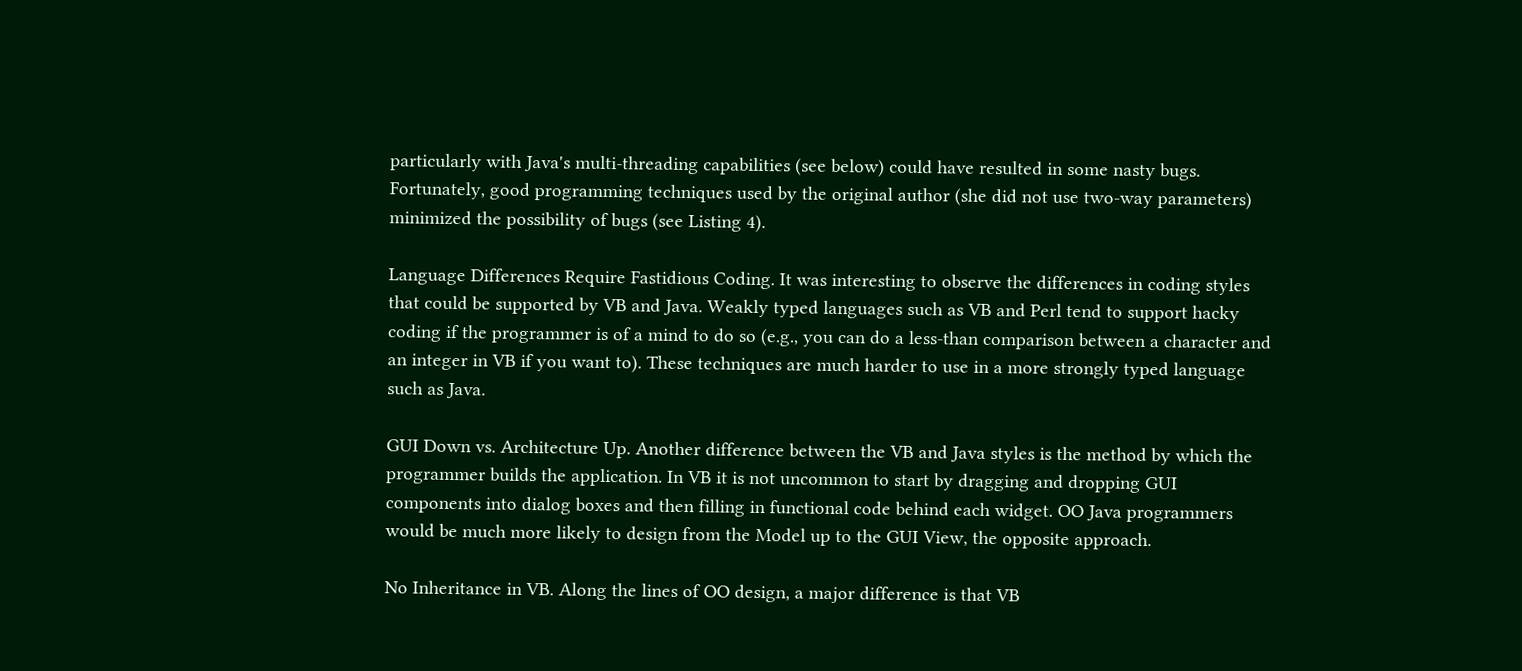particularly with Java's multi-threading capabilities (see below) could have resulted in some nasty bugs. Fortunately, good programming techniques used by the original author (she did not use two-way parameters) minimized the possibility of bugs (see Listing 4).

Language Differences Require Fastidious Coding. It was interesting to observe the differences in coding styles that could be supported by VB and Java. Weakly typed languages such as VB and Perl tend to support hacky coding if the programmer is of a mind to do so (e.g., you can do a less-than comparison between a character and an integer in VB if you want to). These techniques are much harder to use in a more strongly typed language such as Java.

GUI Down vs. Architecture Up. Another difference between the VB and Java styles is the method by which the programmer builds the application. In VB it is not uncommon to start by dragging and dropping GUI components into dialog boxes and then filling in functional code behind each widget. OO Java programmers would be much more likely to design from the Model up to the GUI View, the opposite approach.

No Inheritance in VB. Along the lines of OO design, a major difference is that VB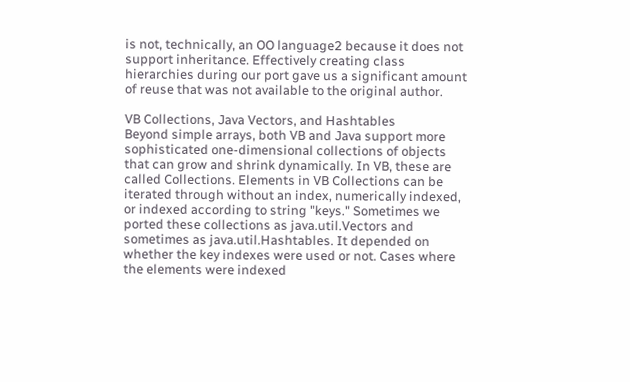is not, technically, an OO language2 because it does not support inheritance. Effectively creating class hierarchies during our port gave us a significant amount of reuse that was not available to the original author.

VB Collections, Java Vectors, and Hashtables
Beyond simple arrays, both VB and Java support more sophisticated one-dimensional collections of objects that can grow and shrink dynamically. In VB, these are called Collections. Elements in VB Collections can be iterated through without an index, numerically indexed, or indexed according to string "keys." Sometimes we ported these collections as java.util.Vectors and sometimes as java.util.Hashtables. It depended on whether the key indexes were used or not. Cases where the elements were indexed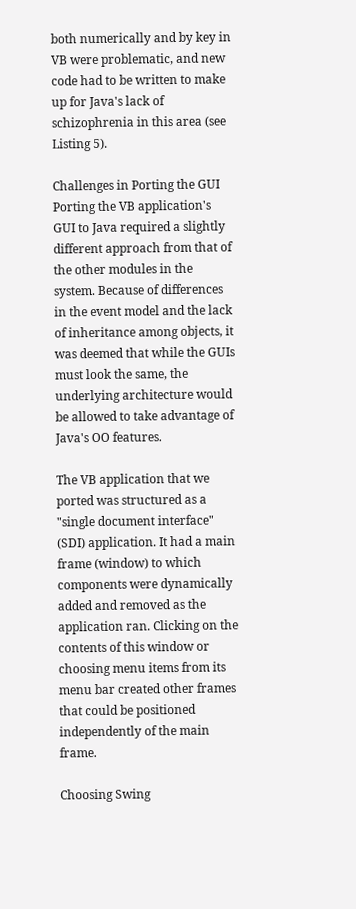both numerically and by key in VB were problematic, and new code had to be written to make up for Java's lack of schizophrenia in this area (see Listing 5).

Challenges in Porting the GUI
Porting the VB application's GUI to Java required a slightly different approach from that of the other modules in the system. Because of differences in the event model and the lack of inheritance among objects, it was deemed that while the GUIs must look the same, the underlying architecture would be allowed to take advantage of Java's OO features.

The VB application that we ported was structured as a "single document interface" (SDI) application. It had a main frame (window) to which components were dynamically added and removed as the application ran. Clicking on the contents of this window or choosing menu items from its menu bar created other frames that could be positioned independently of the main frame.

Choosing Swing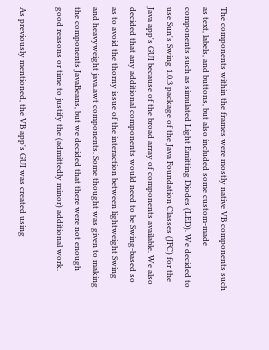The components within the frames were mostly native VB components such as text, labels, and buttons, but also included some custom-made components such as simulated Light Emitting Diodes (LED). We decided to use Sun's Swing 1.0.3 package of the Java Foundation Classes (JFC) for the Java app's GUI because of the broad array of components available. We also decided that any additional components would need to be Swing-based so as to avoid the thorny issue of the interaction between lightweight Swing and heavyweight java.awt components. Some thought was given to making the components JavaBeans, but we decided that there were not enough good reasons or time to justify the (admittedly minor) additional work.

As previously mentioned, the VB app's GUI was created using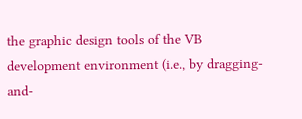the graphic design tools of the VB development environment (i.e., by dragging-and-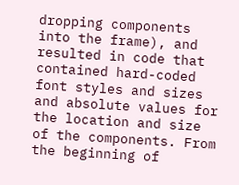dropping components into the frame), and resulted in code that contained hard-coded font styles and sizes and absolute values for the location and size of the components. From the beginning of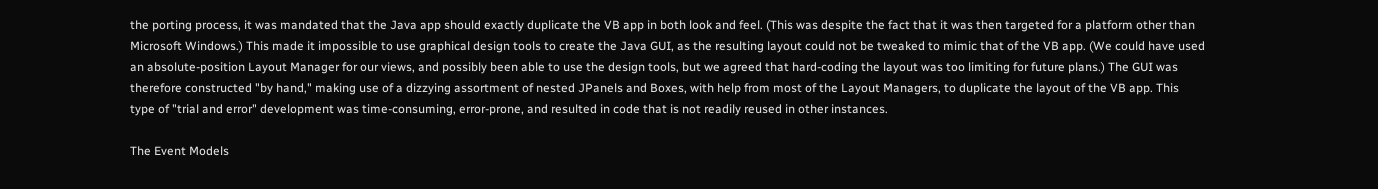the porting process, it was mandated that the Java app should exactly duplicate the VB app in both look and feel. (This was despite the fact that it was then targeted for a platform other than Microsoft Windows.) This made it impossible to use graphical design tools to create the Java GUI, as the resulting layout could not be tweaked to mimic that of the VB app. (We could have used an absolute-position Layout Manager for our views, and possibly been able to use the design tools, but we agreed that hard-coding the layout was too limiting for future plans.) The GUI was therefore constructed "by hand," making use of a dizzying assortment of nested JPanels and Boxes, with help from most of the Layout Managers, to duplicate the layout of the VB app. This type of "trial and error" development was time-consuming, error-prone, and resulted in code that is not readily reused in other instances.

The Event Models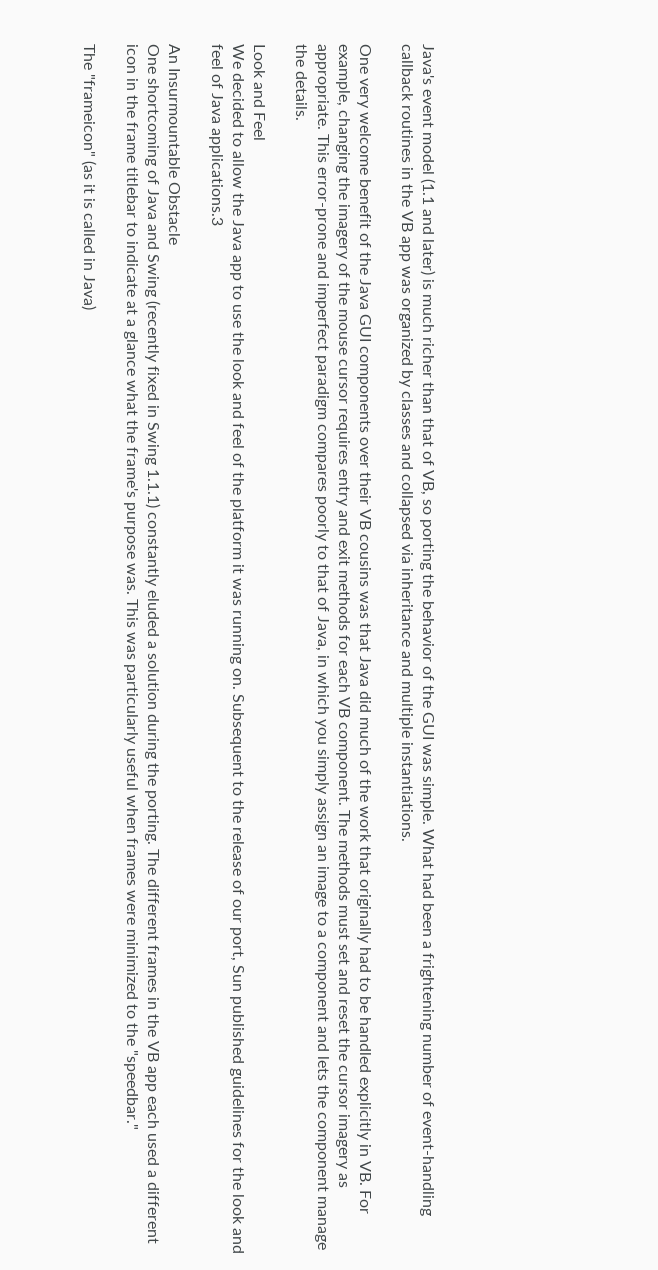Java's event model (1.1 and later) is much richer than that of VB, so porting the behavior of the GUI was simple. What had been a frightening number of event-handling callback routines in the VB app was organized by classes and collapsed via inheritance and multiple instantiations.

One very welcome benefit of the Java GUI components over their VB cousins was that Java did much of the work that originally had to be handled explicitly in VB. For example, changing the imagery of the mouse cursor requires entry and exit methods for each VB component. The methods must set and reset the cursor imagery as appropriate. This error-prone and imperfect paradigm compares poorly to that of Java, in which you simply assign an image to a component and lets the component manage the details.

Look and Feel
We decided to allow the Java app to use the look and feel of the platform it was running on. Subsequent to the release of our port, Sun published guidelines for the look and feel of Java applications.3

An Insurmountable Obstacle
One shortcoming of Java and Swing (recently fixed in Swing 1.1.1) constantly eluded a solution during the porting. The different frames in the VB app each used a different icon in the frame titlebar to indicate at a glance what the frame's purpose was. This was particularly useful when frames were minimized to the "speedbar."

The "frameicon" (as it is called in Java)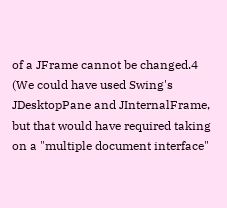of a JFrame cannot be changed.4 (We could have used Swing's JDesktopPane and JInternalFrame, but that would have required taking on a "multiple document interface"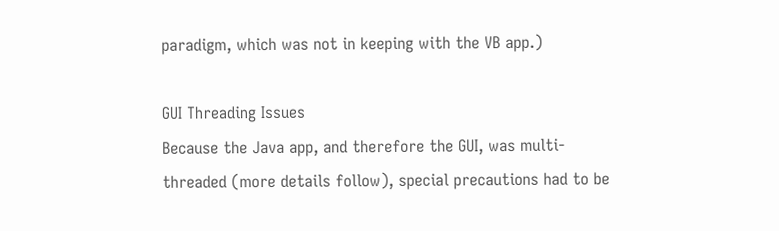paradigm, which was not in keeping with the VB app.)

GUI Threading Issues
Because the Java app, and therefore the GUI, was multi-threaded (more details follow), special precautions had to be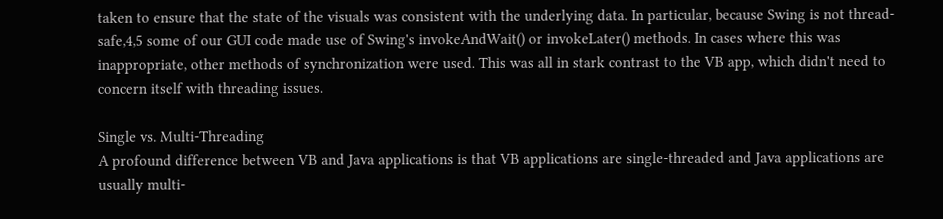taken to ensure that the state of the visuals was consistent with the underlying data. In particular, because Swing is not thread-safe,4,5 some of our GUI code made use of Swing's invokeAndWait() or invokeLater() methods. In cases where this was inappropriate, other methods of synchronization were used. This was all in stark contrast to the VB app, which didn't need to concern itself with threading issues.

Single vs. Multi-Threading
A profound difference between VB and Java applications is that VB applications are single-threaded and Java applications are usually multi-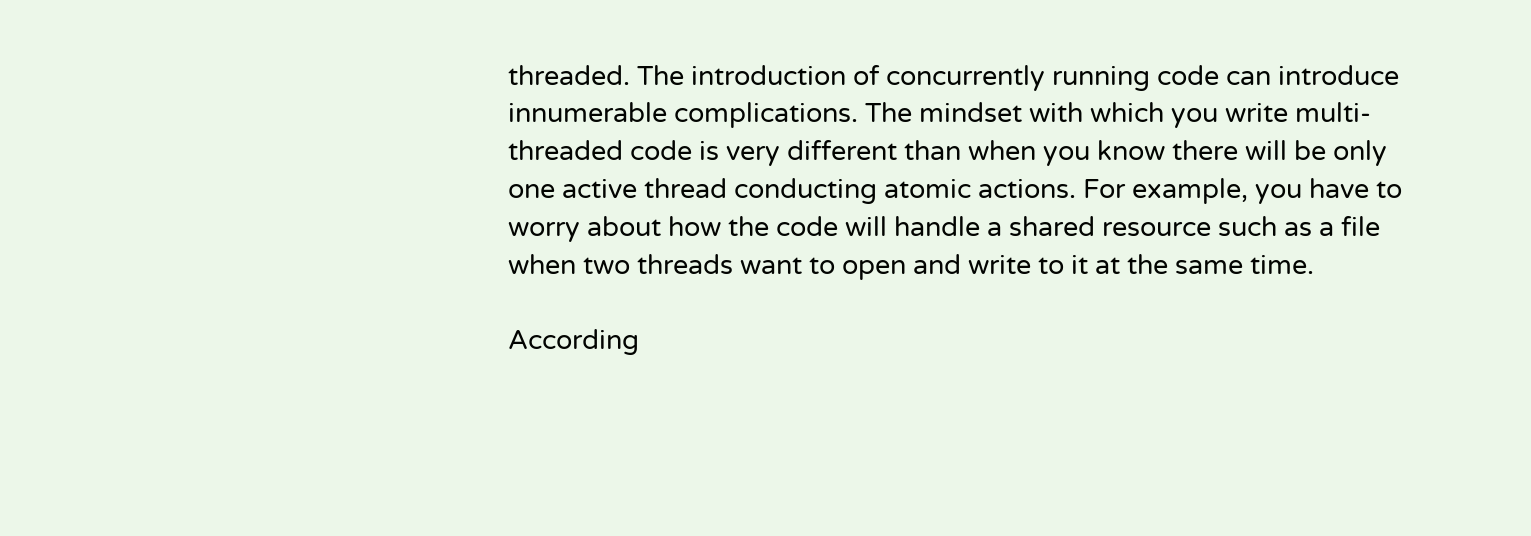threaded. The introduction of concurrently running code can introduce innumerable complications. The mindset with which you write multi-threaded code is very different than when you know there will be only one active thread conducting atomic actions. For example, you have to worry about how the code will handle a shared resource such as a file when two threads want to open and write to it at the same time.

According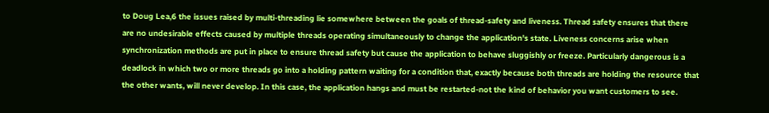to Doug Lea,6 the issues raised by multi-threading lie somewhere between the goals of thread-safety and liveness. Thread safety ensures that there are no undesirable effects caused by multiple threads operating simultaneously to change the application's state. Liveness concerns arise when synchronization methods are put in place to ensure thread safety but cause the application to behave sluggishly or freeze. Particularly dangerous is a deadlock in which two or more threads go into a holding pattern waiting for a condition that, exactly because both threads are holding the resource that the other wants, will never develop. In this case, the application hangs and must be restarted-not the kind of behavior you want customers to see.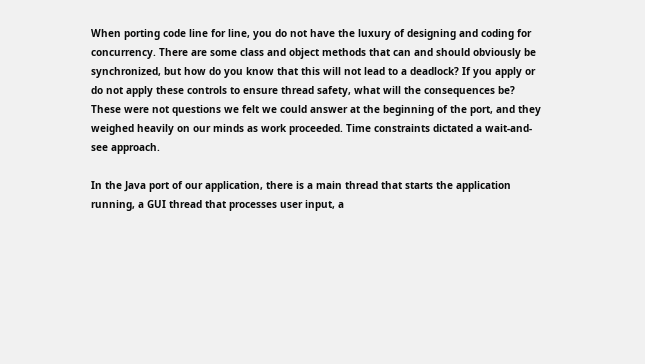When porting code line for line, you do not have the luxury of designing and coding for concurrency. There are some class and object methods that can and should obviously be synchronized, but how do you know that this will not lead to a deadlock? If you apply or do not apply these controls to ensure thread safety, what will the consequences be? These were not questions we felt we could answer at the beginning of the port, and they weighed heavily on our minds as work proceeded. Time constraints dictated a wait-and-see approach.

In the Java port of our application, there is a main thread that starts the application running, a GUI thread that processes user input, a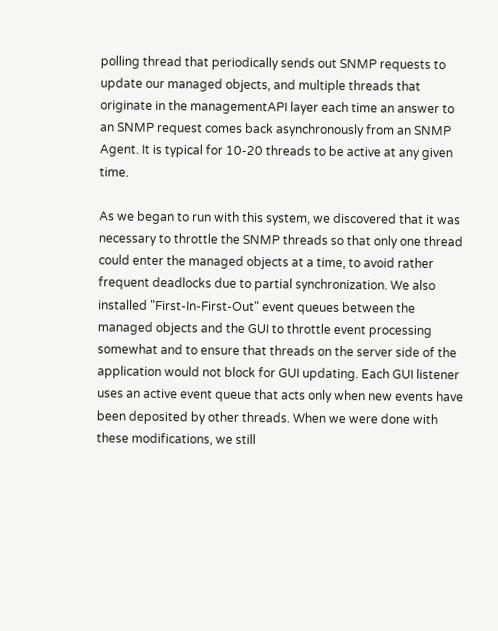polling thread that periodically sends out SNMP requests to update our managed objects, and multiple threads that originate in the managementAPI layer each time an answer to an SNMP request comes back asynchronously from an SNMP Agent. It is typical for 10-20 threads to be active at any given time.

As we began to run with this system, we discovered that it was necessary to throttle the SNMP threads so that only one thread could enter the managed objects at a time, to avoid rather frequent deadlocks due to partial synchronization. We also installed "First-In-First-Out" event queues between the managed objects and the GUI to throttle event processing somewhat and to ensure that threads on the server side of the application would not block for GUI updating. Each GUI listener uses an active event queue that acts only when new events have been deposited by other threads. When we were done with these modifications, we still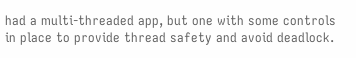had a multi-threaded app, but one with some controls in place to provide thread safety and avoid deadlock.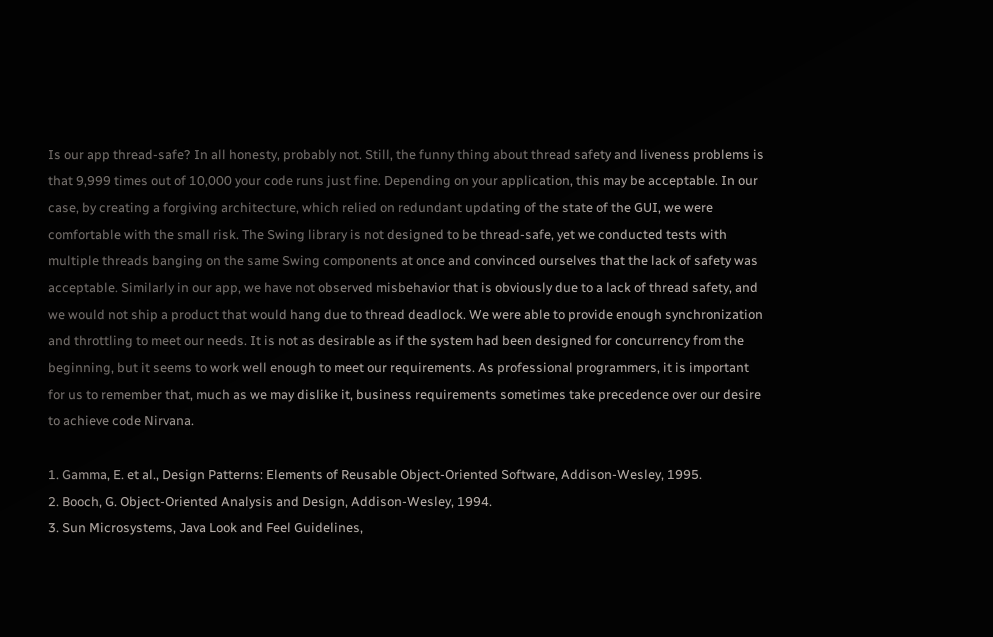Is our app thread-safe? In all honesty, probably not. Still, the funny thing about thread safety and liveness problems is that 9,999 times out of 10,000 your code runs just fine. Depending on your application, this may be acceptable. In our case, by creating a forgiving architecture, which relied on redundant updating of the state of the GUI, we were comfortable with the small risk. The Swing library is not designed to be thread-safe, yet we conducted tests with multiple threads banging on the same Swing components at once and convinced ourselves that the lack of safety was acceptable. Similarly in our app, we have not observed misbehavior that is obviously due to a lack of thread safety, and we would not ship a product that would hang due to thread deadlock. We were able to provide enough synchronization and throttling to meet our needs. It is not as desirable as if the system had been designed for concurrency from the beginning, but it seems to work well enough to meet our requirements. As professional programmers, it is important for us to remember that, much as we may dislike it, business requirements sometimes take precedence over our desire to achieve code Nirvana.

1. Gamma, E. et al., Design Patterns: Elements of Reusable Object-Oriented Software, Addison-Wesley, 1995.
2. Booch, G. Object-Oriented Analysis and Design, Addison-Wesley, 1994.
3. Sun Microsystems, Java Look and Feel Guidelines,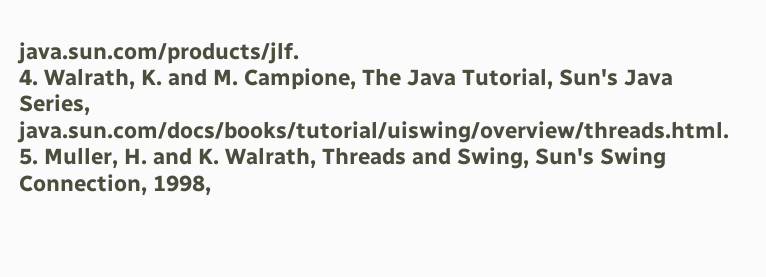java.sun.com/products/jlf.
4. Walrath, K. and M. Campione, The Java Tutorial, Sun's Java Series, java.sun.com/docs/books/tutorial/uiswing/overview/threads.html.
5. Muller, H. and K. Walrath, Threads and Swing, Sun's Swing Connection, 1998,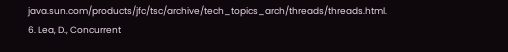java.sun.com/products/jfc/tsc/archive/tech_topics_arch/threads/threads.html.
6. Lea, D., Concurrent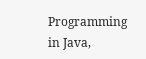Programming in Java,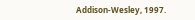Addison-Wesley, 1997.